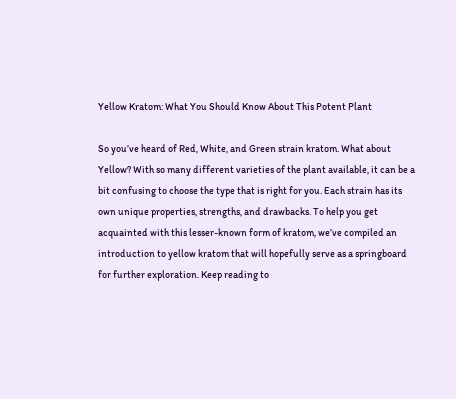Yellow Kratom: What You Should Know About This Potent Plant

So you’ve heard of Red, White, and Green strain kratom. What about Yellow? With so many different varieties of the plant available, it can be a bit confusing to choose the type that is right for you. Each strain has its own unique properties, strengths, and drawbacks. To help you get acquainted with this lesser-known form of kratom, we’ve compiled an introduction to yellow kratom that will hopefully serve as a springboard for further exploration. Keep reading to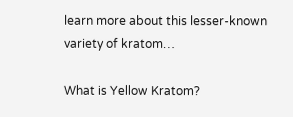learn more about this lesser-known variety of kratom…

What is Yellow Kratom?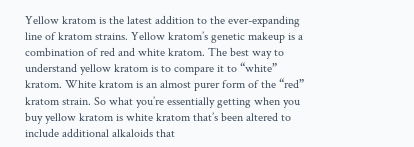Yellow kratom is the latest addition to the ever-expanding line of kratom strains. Yellow kratom’s genetic makeup is a combination of red and white kratom. The best way to understand yellow kratom is to compare it to “white” kratom. White kratom is an almost purer form of the “red” kratom strain. So what you’re essentially getting when you buy yellow kratom is white kratom that’s been altered to include additional alkaloids that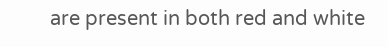are present in both red and white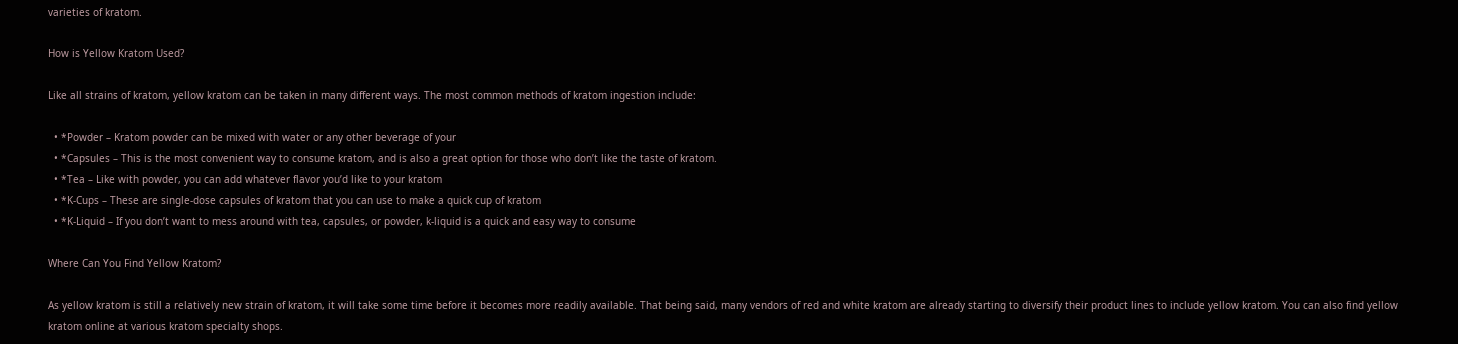varieties of kratom.

How is Yellow Kratom Used?

Like all strains of kratom, yellow kratom can be taken in many different ways. The most common methods of kratom ingestion include:

  • *Powder – Kratom powder can be mixed with water or any other beverage of your
  • *Capsules – This is the most convenient way to consume kratom, and is also a great option for those who don’t like the taste of kratom.
  • *Tea – Like with powder, you can add whatever flavor you’d like to your kratom
  • *K-Cups – These are single-dose capsules of kratom that you can use to make a quick cup of kratom
  • *K-Liquid – If you don’t want to mess around with tea, capsules, or powder, k-liquid is a quick and easy way to consume

Where Can You Find Yellow Kratom?

As yellow kratom is still a relatively new strain of kratom, it will take some time before it becomes more readily available. That being said, many vendors of red and white kratom are already starting to diversify their product lines to include yellow kratom. You can also find yellow kratom online at various kratom specialty shops.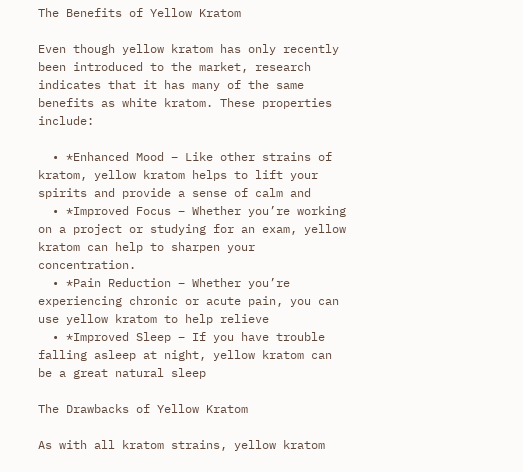The Benefits of Yellow Kratom

Even though yellow kratom has only recently been introduced to the market, research indicates that it has many of the same benefits as white kratom. These properties include:

  • *Enhanced Mood – Like other strains of kratom, yellow kratom helps to lift your spirits and provide a sense of calm and
  • *Improved Focus – Whether you’re working on a project or studying for an exam, yellow kratom can help to sharpen your concentration.
  • *Pain Reduction – Whether you’re experiencing chronic or acute pain, you can use yellow kratom to help relieve
  • *Improved Sleep – If you have trouble falling asleep at night, yellow kratom can be a great natural sleep

The Drawbacks of Yellow Kratom

As with all kratom strains, yellow kratom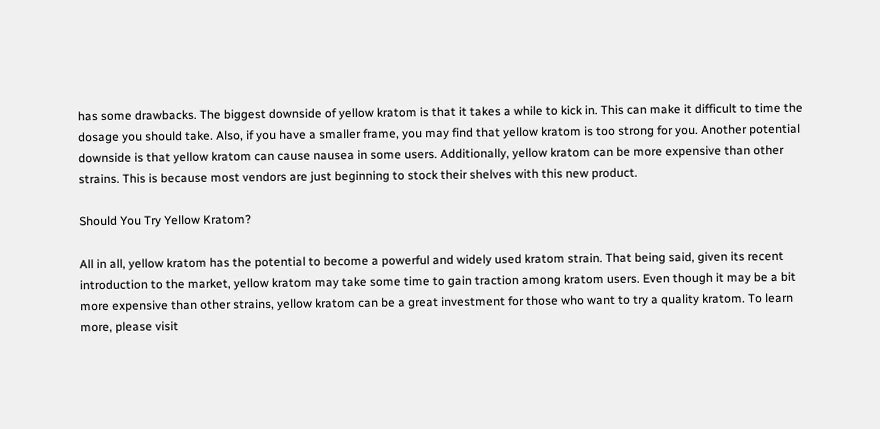has some drawbacks. The biggest downside of yellow kratom is that it takes a while to kick in. This can make it difficult to time the dosage you should take. Also, if you have a smaller frame, you may find that yellow kratom is too strong for you. Another potential downside is that yellow kratom can cause nausea in some users. Additionally, yellow kratom can be more expensive than other strains. This is because most vendors are just beginning to stock their shelves with this new product.

Should You Try Yellow Kratom?

All in all, yellow kratom has the potential to become a powerful and widely used kratom strain. That being said, given its recent introduction to the market, yellow kratom may take some time to gain traction among kratom users. Even though it may be a bit more expensive than other strains, yellow kratom can be a great investment for those who want to try a quality kratom. To learn more, please visit